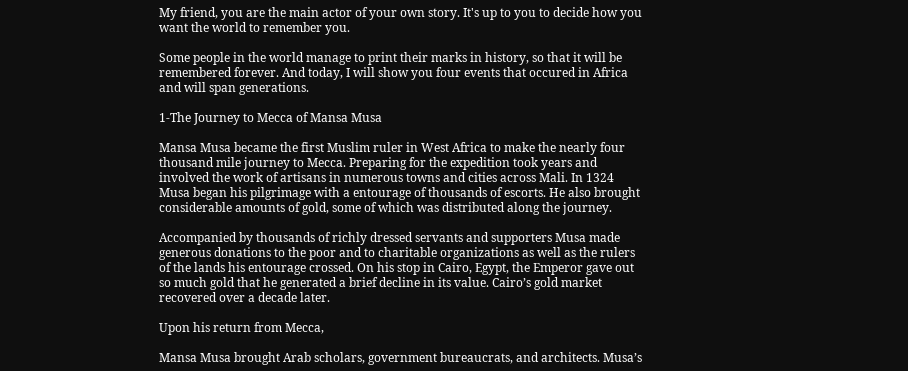My friend, you are the main actor of your own story. It's up to you to decide how you want the world to remember you.

Some people in the world manage to print their marks in history, so that it will be remembered forever. And today, I will show you four events that occured in Africa and will span generations.

1-The Journey to Mecca of Mansa Musa

Mansa Musa became the first Muslim ruler in West Africa to make the nearly four thousand mile journey to Mecca. Preparing for the expedition took years and involved the work of artisans in numerous towns and cities across Mali. In 1324 Musa began his pilgrimage with a entourage of thousands of escorts. He also brought considerable amounts of gold, some of which was distributed along the journey.

Accompanied by thousands of richly dressed servants and supporters Musa made generous donations to the poor and to charitable organizations as well as the rulers of the lands his entourage crossed. On his stop in Cairo, Egypt, the Emperor gave out so much gold that he generated a brief decline in its value. Cairo’s gold market recovered over a decade later.

Upon his return from Mecca,

Mansa Musa brought Arab scholars, government bureaucrats, and architects. Musa’s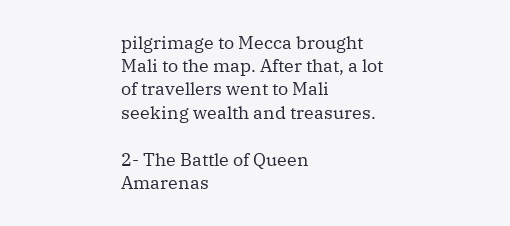pilgrimage to Mecca brought Mali to the map. After that, a lot of travellers went to Mali seeking wealth and treasures.

2- The Battle of Queen Amarenas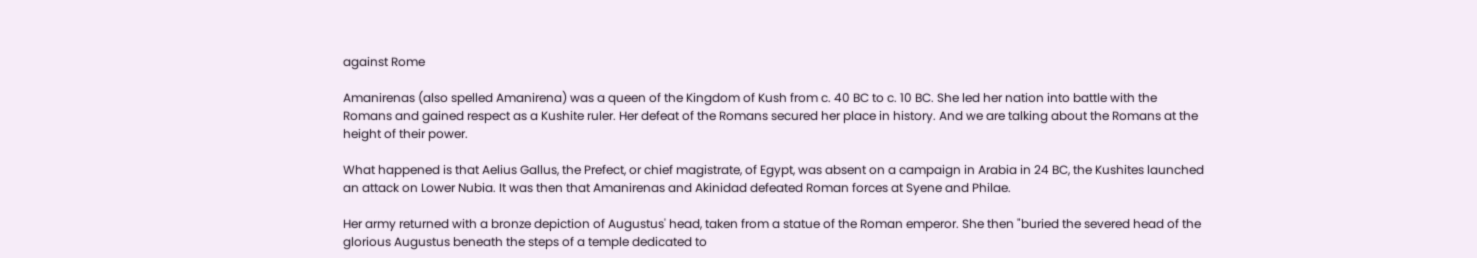against Rome

Amanirenas (also spelled Amanirena) was a queen of the Kingdom of Kush from c. 40 BC to c. 10 BC. She led her nation into battle with the Romans and gained respect as a Kushite ruler. Her defeat of the Romans secured her place in history. And we are talking about the Romans at the height of their power.

What happened is that Aelius Gallus, the Prefect, or chief magistrate, of Egypt, was absent on a campaign in Arabia in 24 BC, the Kushites launched an attack on Lower Nubia. It was then that Amanirenas and Akinidad defeated Roman forces at Syene and Philae.

Her army returned with a bronze depiction of Augustus' head, taken from a statue of the Roman emperor. She then "buried the severed head of the glorious Augustus beneath the steps of a temple dedicated to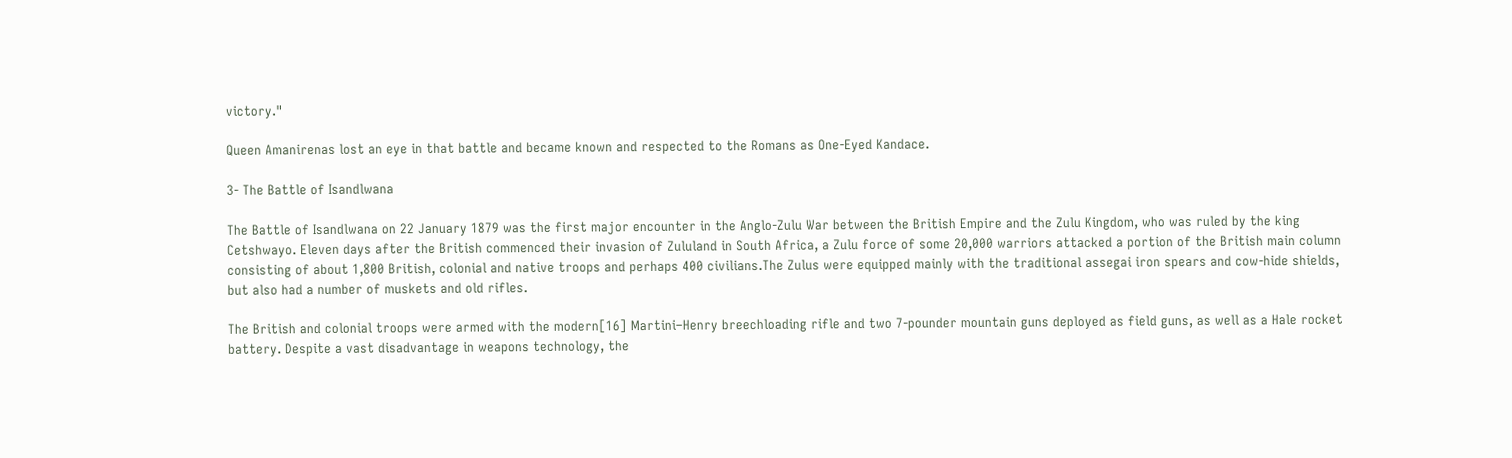victory."

Queen Amanirenas lost an eye in that battle and became known and respected to the Romans as One-Eyed Kandace.

3- The Battle of Isandlwana

The Battle of Isandlwana on 22 January 1879 was the first major encounter in the Anglo-Zulu War between the British Empire and the Zulu Kingdom, who was ruled by the king Cetshwayo. Eleven days after the British commenced their invasion of Zululand in South Africa, a Zulu force of some 20,000 warriors attacked a portion of the British main column consisting of about 1,800 British, colonial and native troops and perhaps 400 civilians.The Zulus were equipped mainly with the traditional assegai iron spears and cow-hide shields, but also had a number of muskets and old rifles.

The British and colonial troops were armed with the modern[16] Martini–Henry breechloading rifle and two 7-pounder mountain guns deployed as field guns, as well as a Hale rocket battery. Despite a vast disadvantage in weapons technology, the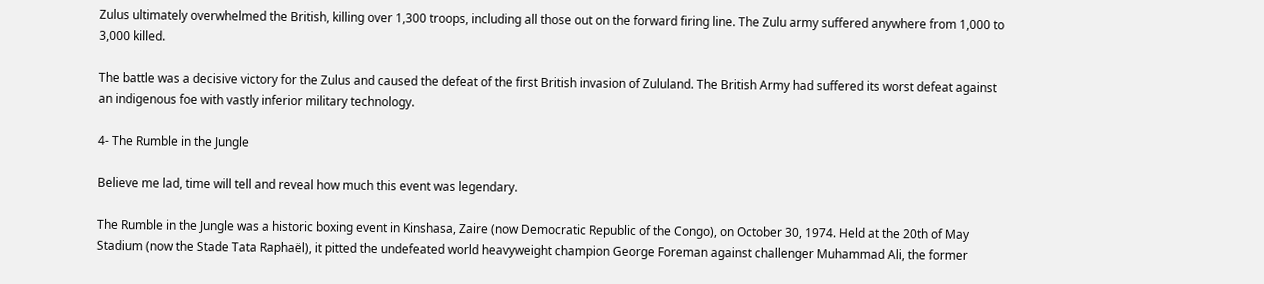Zulus ultimately overwhelmed the British, killing over 1,300 troops, including all those out on the forward firing line. The Zulu army suffered anywhere from 1,000 to 3,000 killed.

The battle was a decisive victory for the Zulus and caused the defeat of the first British invasion of Zululand. The British Army had suffered its worst defeat against an indigenous foe with vastly inferior military technology.

4- The Rumble in the Jungle

Believe me lad, time will tell and reveal how much this event was legendary.

The Rumble in the Jungle was a historic boxing event in Kinshasa, Zaire (now Democratic Republic of the Congo), on October 30, 1974. Held at the 20th of May Stadium (now the Stade Tata Raphaël), it pitted the undefeated world heavyweight champion George Foreman against challenger Muhammad Ali, the former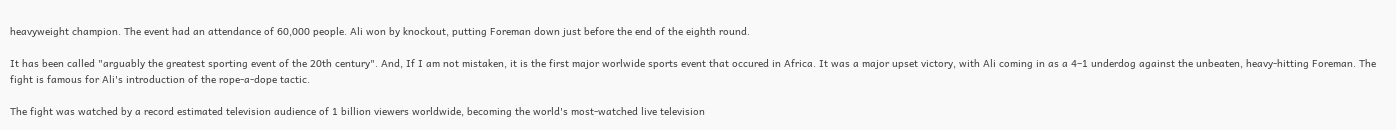heavyweight champion. The event had an attendance of 60,000 people. Ali won by knockout, putting Foreman down just before the end of the eighth round.

It has been called "arguably the greatest sporting event of the 20th century". And, If I am not mistaken, it is the first major worlwide sports event that occured in Africa. It was a major upset victory, with Ali coming in as a 4–1 underdog against the unbeaten, heavy-hitting Foreman. The fight is famous for Ali's introduction of the rope-a-dope tactic.

The fight was watched by a record estimated television audience of 1 billion viewers worldwide, becoming the world's most-watched live television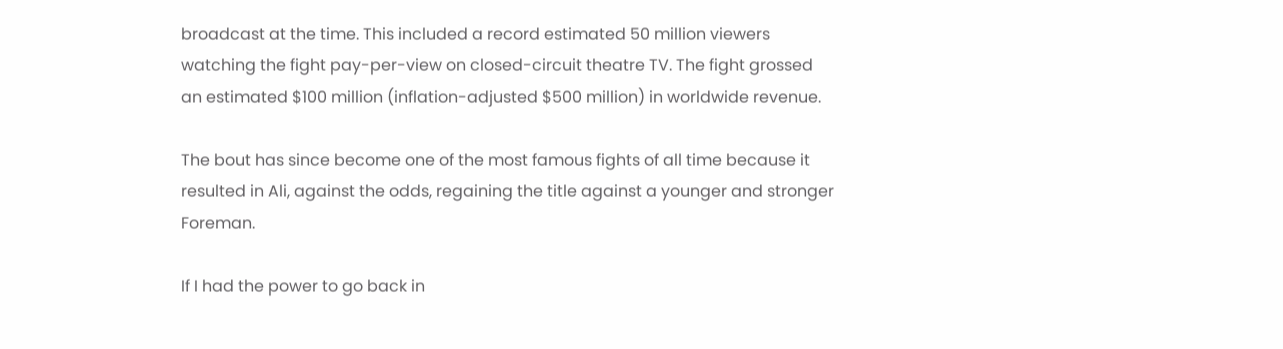broadcast at the time. This included a record estimated 50 million viewers watching the fight pay-per-view on closed-circuit theatre TV. The fight grossed an estimated $100 million (inflation-adjusted $500 million) in worldwide revenue.

The bout has since become one of the most famous fights of all time because it resulted in Ali, against the odds, regaining the title against a younger and stronger Foreman.

If I had the power to go back in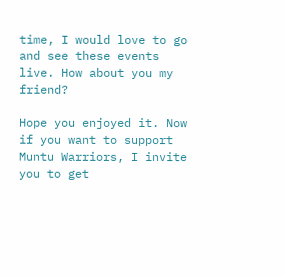time, I would love to go and see these events live. How about you my friend?

Hope you enjoyed it. Now if you want to support Muntu Warriors, I invite you to get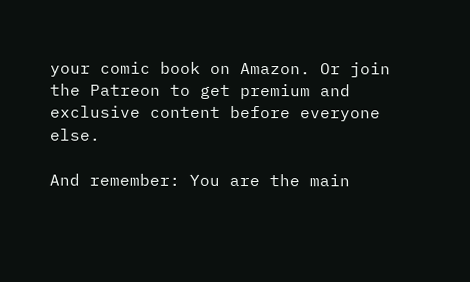your comic book on Amazon. Or join the Patreon to get premium and exclusive content before everyone else.

And remember: You are the main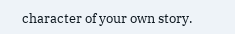character of your own story.